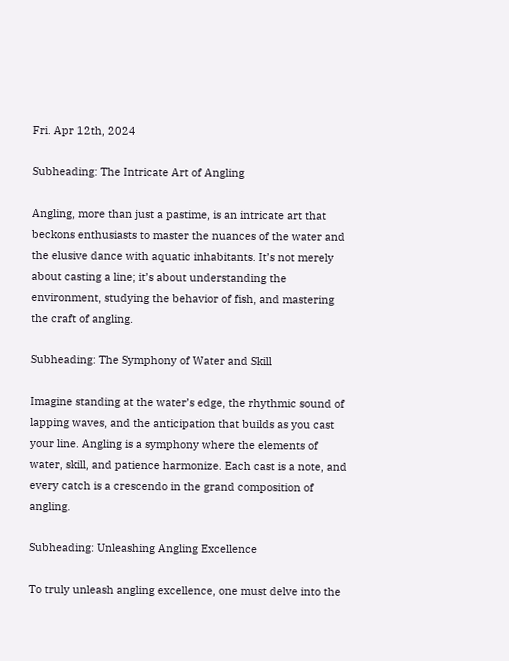Fri. Apr 12th, 2024

Subheading: The Intricate Art of Angling

Angling, more than just a pastime, is an intricate art that beckons enthusiasts to master the nuances of the water and the elusive dance with aquatic inhabitants. It’s not merely about casting a line; it’s about understanding the environment, studying the behavior of fish, and mastering the craft of angling.

Subheading: The Symphony of Water and Skill

Imagine standing at the water’s edge, the rhythmic sound of lapping waves, and the anticipation that builds as you cast your line. Angling is a symphony where the elements of water, skill, and patience harmonize. Each cast is a note, and every catch is a crescendo in the grand composition of angling.

Subheading: Unleashing Angling Excellence

To truly unleash angling excellence, one must delve into the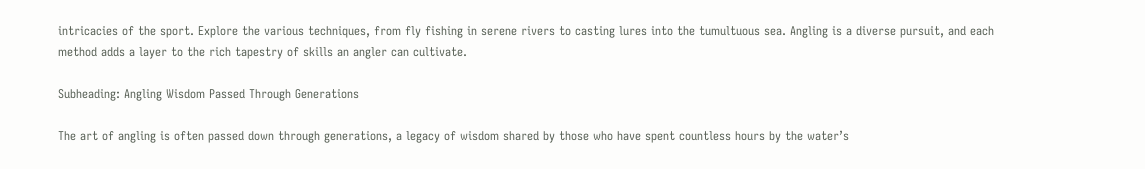intricacies of the sport. Explore the various techniques, from fly fishing in serene rivers to casting lures into the tumultuous sea. Angling is a diverse pursuit, and each method adds a layer to the rich tapestry of skills an angler can cultivate.

Subheading: Angling Wisdom Passed Through Generations

The art of angling is often passed down through generations, a legacy of wisdom shared by those who have spent countless hours by the water’s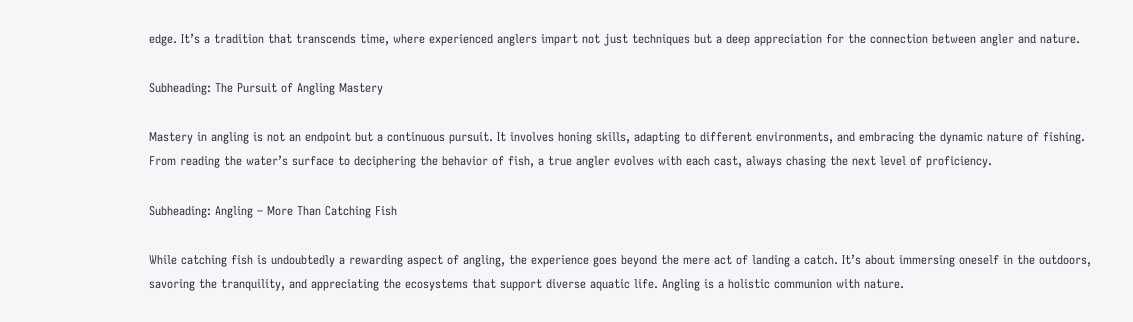edge. It’s a tradition that transcends time, where experienced anglers impart not just techniques but a deep appreciation for the connection between angler and nature.

Subheading: The Pursuit of Angling Mastery

Mastery in angling is not an endpoint but a continuous pursuit. It involves honing skills, adapting to different environments, and embracing the dynamic nature of fishing. From reading the water’s surface to deciphering the behavior of fish, a true angler evolves with each cast, always chasing the next level of proficiency.

Subheading: Angling – More Than Catching Fish

While catching fish is undoubtedly a rewarding aspect of angling, the experience goes beyond the mere act of landing a catch. It’s about immersing oneself in the outdoors, savoring the tranquility, and appreciating the ecosystems that support diverse aquatic life. Angling is a holistic communion with nature.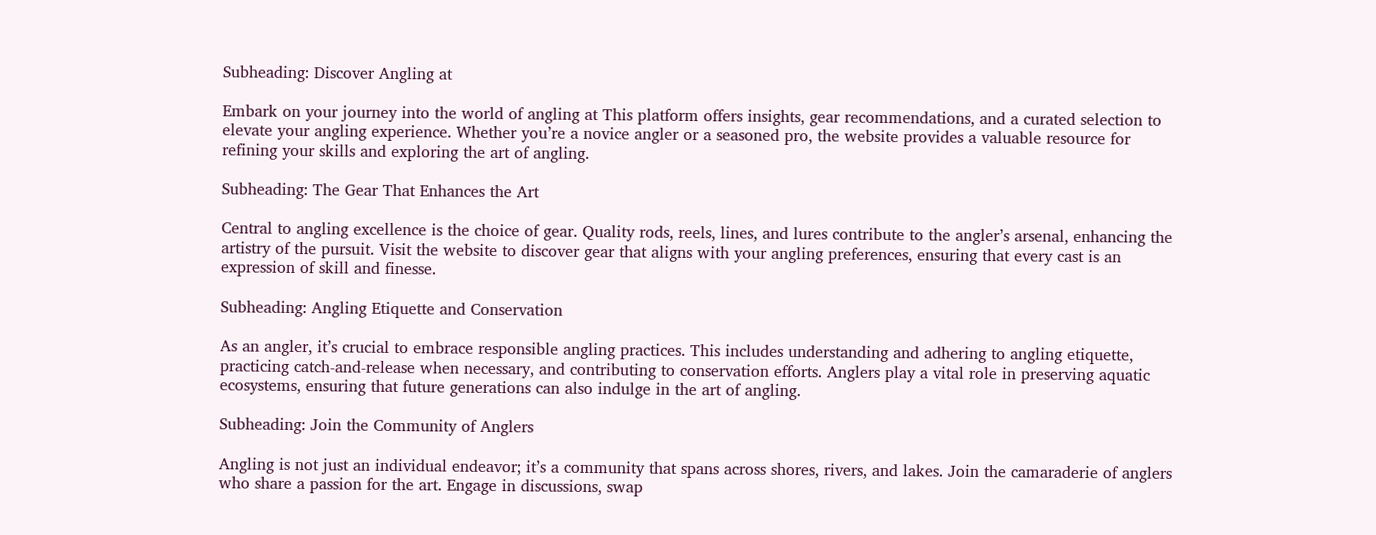Subheading: Discover Angling at

Embark on your journey into the world of angling at This platform offers insights, gear recommendations, and a curated selection to elevate your angling experience. Whether you’re a novice angler or a seasoned pro, the website provides a valuable resource for refining your skills and exploring the art of angling.

Subheading: The Gear That Enhances the Art

Central to angling excellence is the choice of gear. Quality rods, reels, lines, and lures contribute to the angler’s arsenal, enhancing the artistry of the pursuit. Visit the website to discover gear that aligns with your angling preferences, ensuring that every cast is an expression of skill and finesse.

Subheading: Angling Etiquette and Conservation

As an angler, it’s crucial to embrace responsible angling practices. This includes understanding and adhering to angling etiquette, practicing catch-and-release when necessary, and contributing to conservation efforts. Anglers play a vital role in preserving aquatic ecosystems, ensuring that future generations can also indulge in the art of angling.

Subheading: Join the Community of Anglers

Angling is not just an individual endeavor; it’s a community that spans across shores, rivers, and lakes. Join the camaraderie of anglers who share a passion for the art. Engage in discussions, swap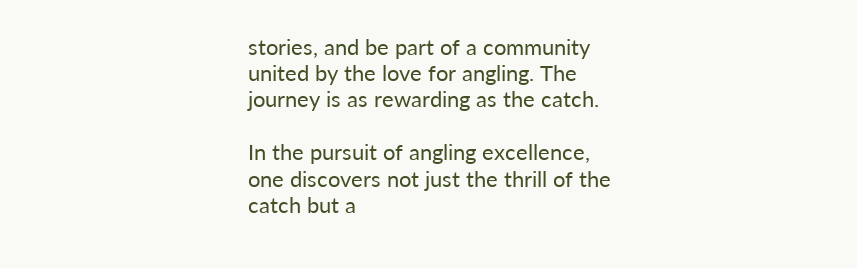stories, and be part of a community united by the love for angling. The journey is as rewarding as the catch.

In the pursuit of angling excellence, one discovers not just the thrill of the catch but a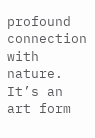profound connection with nature. It’s an art form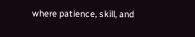where patience, skill, and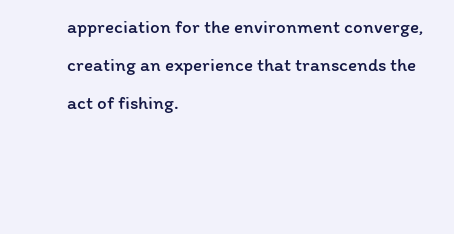appreciation for the environment converge, creating an experience that transcends the act of fishing.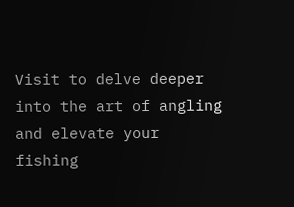Visit to delve deeper into the art of angling and elevate your fishing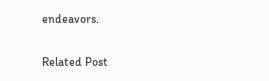endeavors.

Related Post